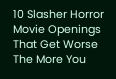10 Slasher Horror Movie Openings That Get Worse The More You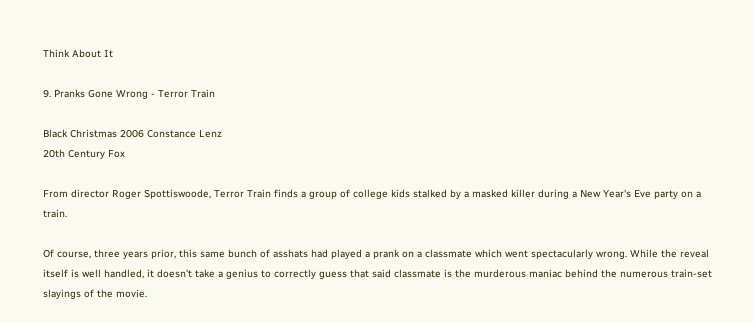Think About It

9. Pranks Gone Wrong - Terror Train

Black Christmas 2006 Constance Lenz
20th Century Fox

From director Roger Spottiswoode, Terror Train finds a group of college kids stalked by a masked killer during a New Year's Eve party on a train.

Of course, three years prior, this same bunch of asshats had played a prank on a classmate which went spectacularly wrong. While the reveal itself is well handled, it doesn't take a genius to correctly guess that said classmate is the murderous maniac behind the numerous train-set slayings of the movie.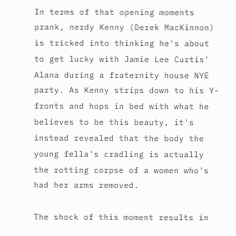In terms of that opening moments prank, nerdy Kenny (Derek MacKinnon) is tricked into thinking he's about to get lucky with Jamie Lee Curtis' Alana during a fraternity house NYE party. As Kenny strips down to his Y-fronts and hops in bed with what he believes to be this beauty, it's instead revealed that the body the young fella's cradling is actually the rotting corpse of a women who's had her arms removed.

The shock of this moment results in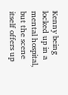Kenny being locked up in a mental hospital, but the scene itself offers up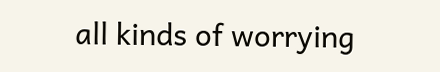all kinds of worrying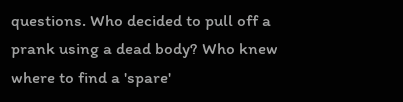questions. Who decided to pull off a prank using a dead body? Who knew where to find a 'spare'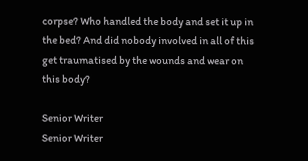corpse? Who handled the body and set it up in the bed? And did nobody involved in all of this get traumatised by the wounds and wear on this body?

Senior Writer
Senior Writer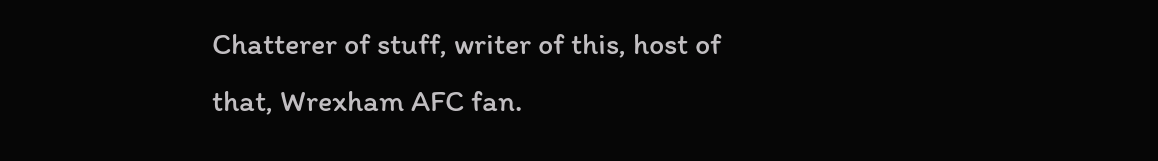Chatterer of stuff, writer of this, host of that, Wrexham AFC fan.